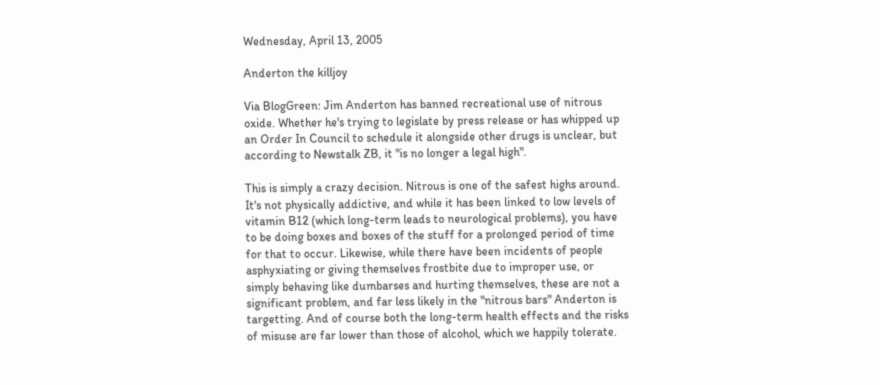Wednesday, April 13, 2005

Anderton the killjoy

Via BlogGreen: Jim Anderton has banned recreational use of nitrous oxide. Whether he's trying to legislate by press release or has whipped up an Order In Council to schedule it alongside other drugs is unclear, but according to Newstalk ZB, it "is no longer a legal high".

This is simply a crazy decision. Nitrous is one of the safest highs around. It's not physically addictive, and while it has been linked to low levels of vitamin B12 (which long-term leads to neurological problems), you have to be doing boxes and boxes of the stuff for a prolonged period of time for that to occur. Likewise, while there have been incidents of people asphyxiating or giving themselves frostbite due to improper use, or simply behaving like dumbarses and hurting themselves, these are not a significant problem, and far less likely in the "nitrous bars" Anderton is targetting. And of course both the long-term health effects and the risks of misuse are far lower than those of alcohol, which we happily tolerate.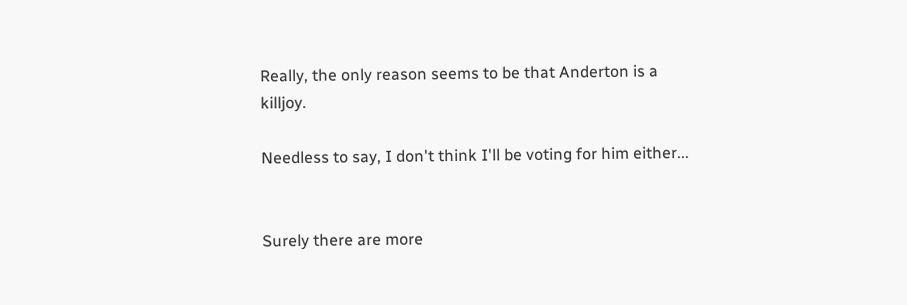Really, the only reason seems to be that Anderton is a killjoy.

Needless to say, I don't think I'll be voting for him either...


Surely there are more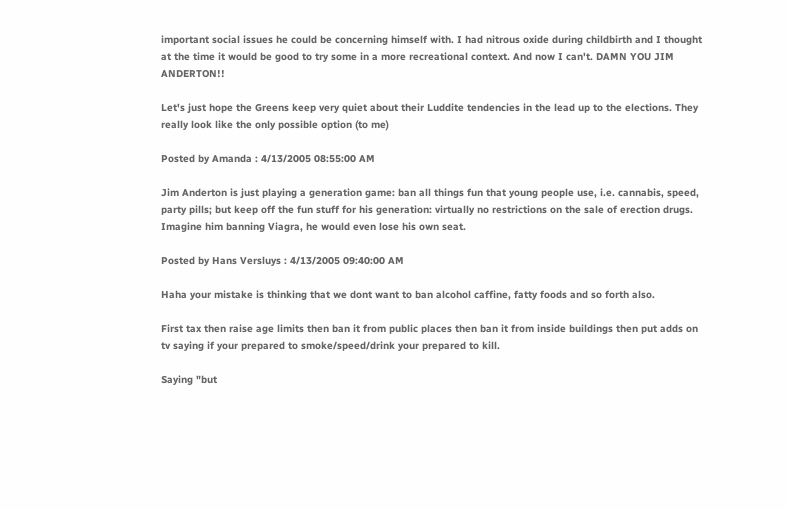important social issues he could be concerning himself with. I had nitrous oxide during childbirth and I thought at the time it would be good to try some in a more recreational context. And now I can't. DAMN YOU JIM ANDERTON!!

Let's just hope the Greens keep very quiet about their Luddite tendencies in the lead up to the elections. They really look like the only possible option (to me)

Posted by Amanda : 4/13/2005 08:55:00 AM

Jim Anderton is just playing a generation game: ban all things fun that young people use, i.e. cannabis, speed, party pills; but keep off the fun stuff for his generation: virtually no restrictions on the sale of erection drugs. Imagine him banning Viagra, he would even lose his own seat.

Posted by Hans Versluys : 4/13/2005 09:40:00 AM

Haha your mistake is thinking that we dont want to ban alcohol caffine, fatty foods and so forth also.

First tax then raise age limits then ban it from public places then ban it from inside buildings then put adds on tv saying if your prepared to smoke/speed/drink your prepared to kill.

Saying "but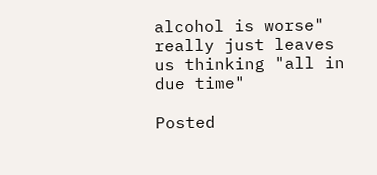alcohol is worse" really just leaves us thinking "all in due time"

Posted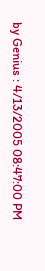by Genius : 4/13/2005 08:47:00 PM